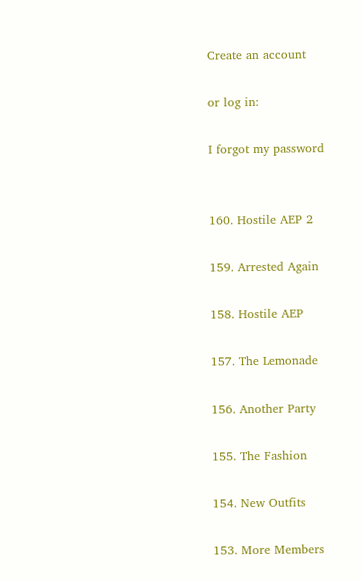Create an account

or log in:

I forgot my password


160. Hostile AEP 2

159. Arrested Again

158. Hostile AEP

157. The Lemonade

156. Another Party

155. The Fashion

154. New Outfits

153. More Members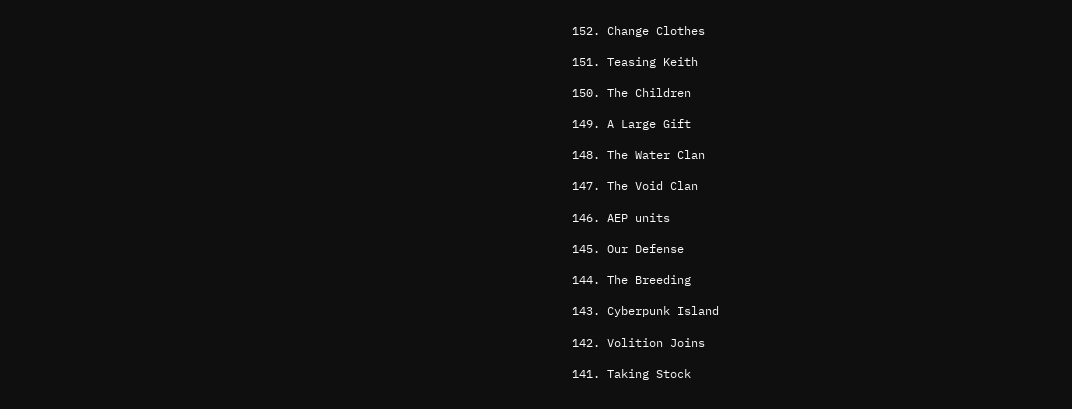152. Change Clothes

151. Teasing Keith

150. The Children

149. A Large Gift

148. The Water Clan

147. The Void Clan

146. AEP units

145. Our Defense

144. The Breeding

143. Cyberpunk Island

142. Volition Joins

141. Taking Stock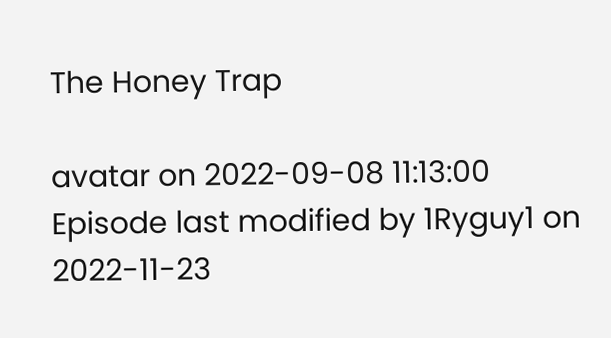The Honey Trap

avatar on 2022-09-08 11:13:00
Episode last modified by 1Ryguy1 on 2022-11-23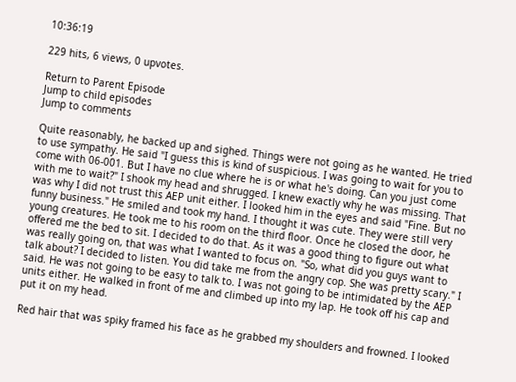10:36:19

229 hits, 6 views, 0 upvotes.

Return to Parent Episode
Jump to child episodes
Jump to comments

Quite reasonably, he backed up and sighed. Things were not going as he wanted. He tried to use sympathy. He said "I guess this is kind of suspicious. I was going to wait for you to come with 06-001. But I have no clue where he is or what he's doing. Can you just come with me to wait?" I shook my head and shrugged. I knew exactly why he was missing. That was why I did not trust this AEP unit either. I looked him in the eyes and said "Fine. But no funny business." He smiled and took my hand. I thought it was cute. They were still very young creatures. He took me to his room on the third floor. Once he closed the door, he offered me the bed to sit. I decided to do that. As it was a good thing to figure out what was really going on, that was what I wanted to focus on. "So, what did you guys want to talk about? I decided to listen. You did take me from the angry cop. She was pretty scary." I said. He was not going to be easy to talk to. I was not going to be intimidated by the AEP units either. He walked in front of me and climbed up into my lap. He took off his cap and put it on my head.

Red hair that was spiky framed his face as he grabbed my shoulders and frowned. I looked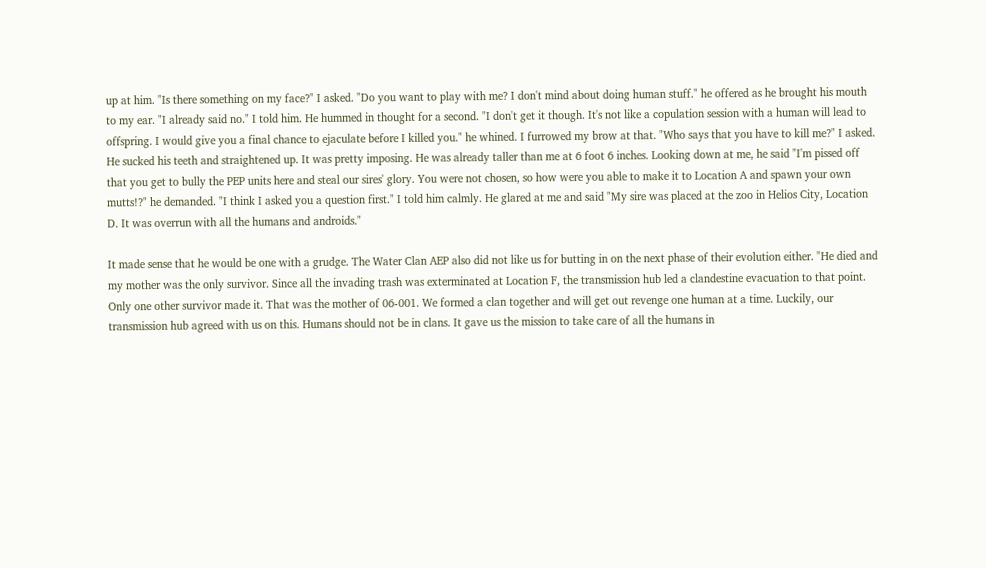up at him. "Is there something on my face?" I asked. "Do you want to play with me? I don't mind about doing human stuff." he offered as he brought his mouth to my ear. "I already said no." I told him. He hummed in thought for a second. "I don't get it though. It's not like a copulation session with a human will lead to offspring. I would give you a final chance to ejaculate before I killed you." he whined. I furrowed my brow at that. "Who says that you have to kill me?" I asked. He sucked his teeth and straightened up. It was pretty imposing. He was already taller than me at 6 foot 6 inches. Looking down at me, he said "I'm pissed off that you get to bully the PEP units here and steal our sires' glory. You were not chosen, so how were you able to make it to Location A and spawn your own mutts!?" he demanded. "I think I asked you a question first." I told him calmly. He glared at me and said "My sire was placed at the zoo in Helios City, Location D. It was overrun with all the humans and androids."

It made sense that he would be one with a grudge. The Water Clan AEP also did not like us for butting in on the next phase of their evolution either. "He died and my mother was the only survivor. Since all the invading trash was exterminated at Location F, the transmission hub led a clandestine evacuation to that point. Only one other survivor made it. That was the mother of 06-001. We formed a clan together and will get out revenge one human at a time. Luckily, our transmission hub agreed with us on this. Humans should not be in clans. It gave us the mission to take care of all the humans in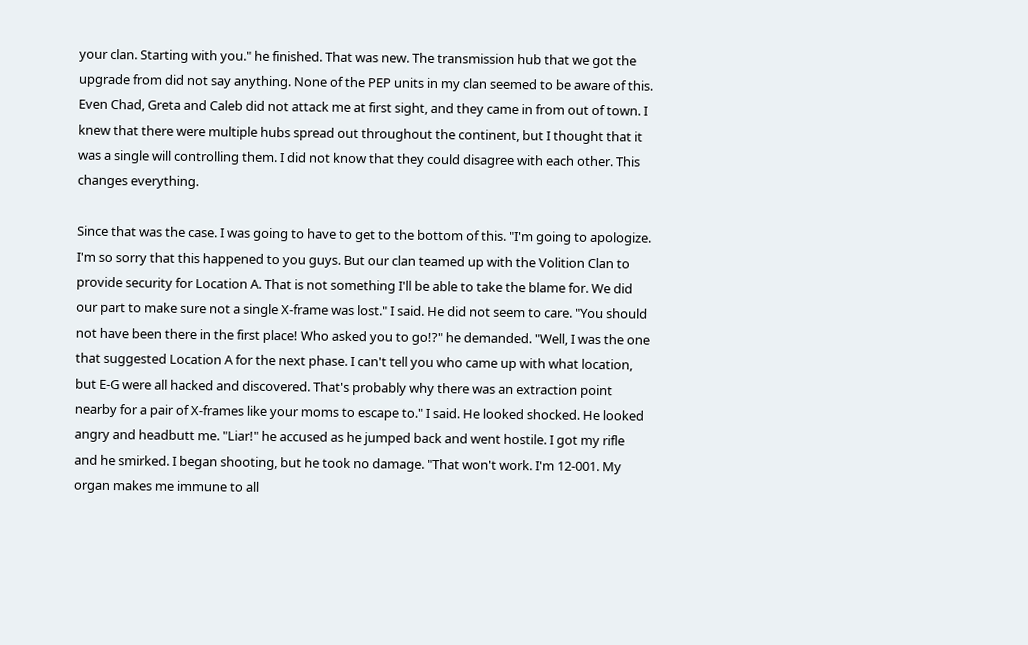your clan. Starting with you." he finished. That was new. The transmission hub that we got the upgrade from did not say anything. None of the PEP units in my clan seemed to be aware of this. Even Chad, Greta and Caleb did not attack me at first sight, and they came in from out of town. I knew that there were multiple hubs spread out throughout the continent, but I thought that it was a single will controlling them. I did not know that they could disagree with each other. This changes everything.

Since that was the case. I was going to have to get to the bottom of this. "I'm going to apologize. I'm so sorry that this happened to you guys. But our clan teamed up with the Volition Clan to provide security for Location A. That is not something I'll be able to take the blame for. We did our part to make sure not a single X-frame was lost." I said. He did not seem to care. "You should not have been there in the first place! Who asked you to go!?" he demanded. "Well, I was the one that suggested Location A for the next phase. I can't tell you who came up with what location, but E-G were all hacked and discovered. That's probably why there was an extraction point nearby for a pair of X-frames like your moms to escape to." I said. He looked shocked. He looked angry and headbutt me. "Liar!" he accused as he jumped back and went hostile. I got my rifle and he smirked. I began shooting, but he took no damage. "That won't work. I'm 12-001. My organ makes me immune to all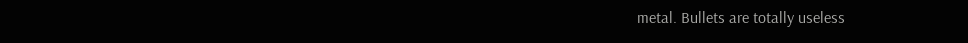metal. Bullets are totally useless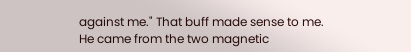against me." That buff made sense to me. He came from the two magnetic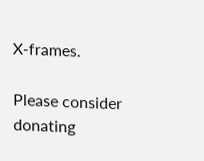X-frames.

Please consider donating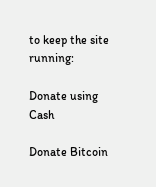to keep the site running:

Donate using Cash

Donate Bitcoin